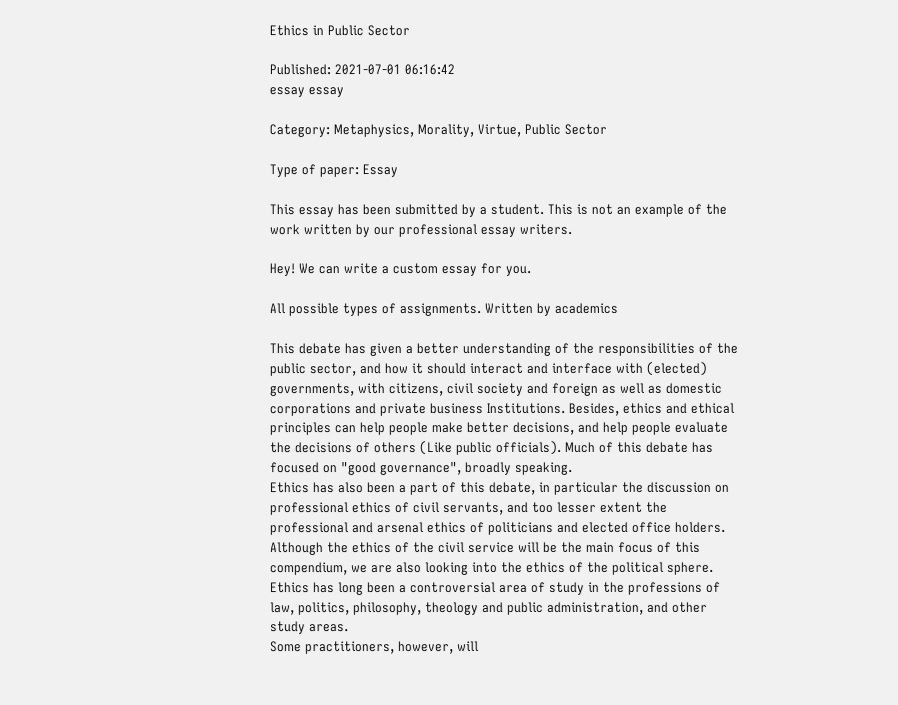Ethics in Public Sector

Published: 2021-07-01 06:16:42
essay essay

Category: Metaphysics, Morality, Virtue, Public Sector

Type of paper: Essay

This essay has been submitted by a student. This is not an example of the work written by our professional essay writers.

Hey! We can write a custom essay for you.

All possible types of assignments. Written by academics

This debate has given a better understanding of the responsibilities of the public sector, and how it should interact and interface with (elected) governments, with citizens, civil society and foreign as well as domestic corporations and private business Institutions. Besides, ethics and ethical principles can help people make better decisions, and help people evaluate the decisions of others (Like public officials). Much of this debate has focused on "good governance", broadly speaking.
Ethics has also been a part of this debate, in particular the discussion on professional ethics of civil servants, and too lesser extent the professional and arsenal ethics of politicians and elected office holders. Although the ethics of the civil service will be the main focus of this compendium, we are also looking into the ethics of the political sphere. Ethics has long been a controversial area of study in the professions of law, politics, philosophy, theology and public administration, and other study areas.
Some practitioners, however, will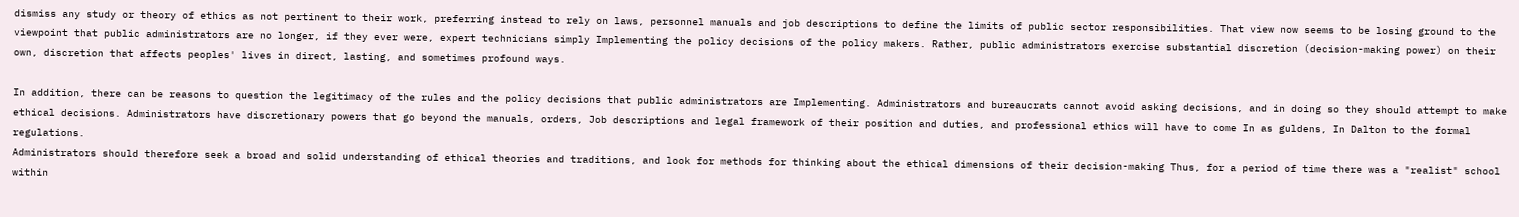dismiss any study or theory of ethics as not pertinent to their work, preferring instead to rely on laws, personnel manuals and job descriptions to define the limits of public sector responsibilities. That view now seems to be losing ground to the viewpoint that public administrators are no longer, if they ever were, expert technicians simply Implementing the policy decisions of the policy makers. Rather, public administrators exercise substantial discretion (decision-making power) on their own, discretion that affects peoples' lives in direct, lasting, and sometimes profound ways.

In addition, there can be reasons to question the legitimacy of the rules and the policy decisions that public administrators are Implementing. Administrators and bureaucrats cannot avoid asking decisions, and in doing so they should attempt to make ethical decisions. Administrators have discretionary powers that go beyond the manuals, orders, Job descriptions and legal framework of their position and duties, and professional ethics will have to come In as guldens, In Dalton to the formal regulations.
Administrators should therefore seek a broad and solid understanding of ethical theories and traditions, and look for methods for thinking about the ethical dimensions of their decision-making Thus, for a period of time there was a "realist" school within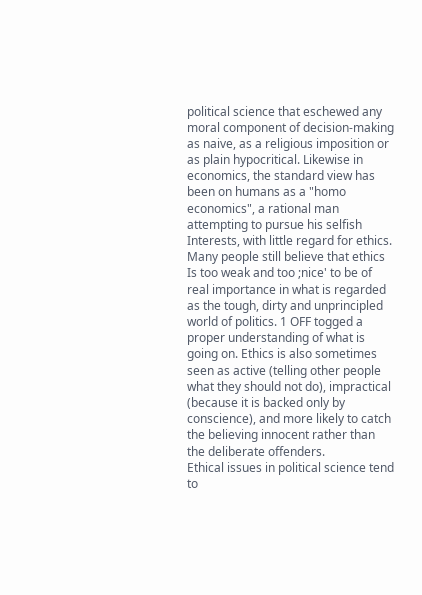political science that eschewed any moral component of decision-making as naive, as a religious imposition or as plain hypocritical. Likewise in economics, the standard view has been on humans as a "homo economics", a rational man attempting to pursue his selfish Interests, with little regard for ethics.
Many people still believe that ethics Is too weak and too ;nice' to be of real importance in what is regarded as the tough, dirty and unprincipled world of politics. 1 OFF togged a proper understanding of what is going on. Ethics is also sometimes seen as active (telling other people what they should not do), impractical (because it is backed only by conscience), and more likely to catch the believing innocent rather than the deliberate offenders.
Ethical issues in political science tend to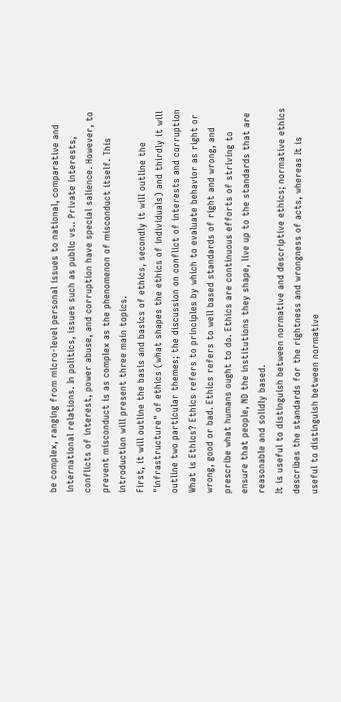be complex, ranging from micro-level personal issues to national, comparative and international relations. In politics, issues such as public vs.. Private interests, conflicts of interest, power abuse, and corruption have special salience. However, to prevent misconduct is as complex as the phenomenon of misconduct itself. This introduction will present three main topics.
First, it will outline the basis and basics of ethics, secondly it will outline the "infrastructure" of ethics (what shapes the ethics of individuals) and thirdly it will outline two particular themes; the discussion on conflict of interests and corruption What is Ethics? Ethics refers to principles by which to evaluate behavior as right or wrong, good or bad. Ethics refers to well based standards of right and wrong, and prescribe what humans ought to do. Ethics are continuous efforts of striving to ensure that people, ND the institutions they shape, live up to the standards that are reasonable and solidly based.
It is useful to distinguish between normative and descriptive ethics; normative ethics describes the standards for the rightness and wrongness of acts, whereas It is useful to distinguish between normative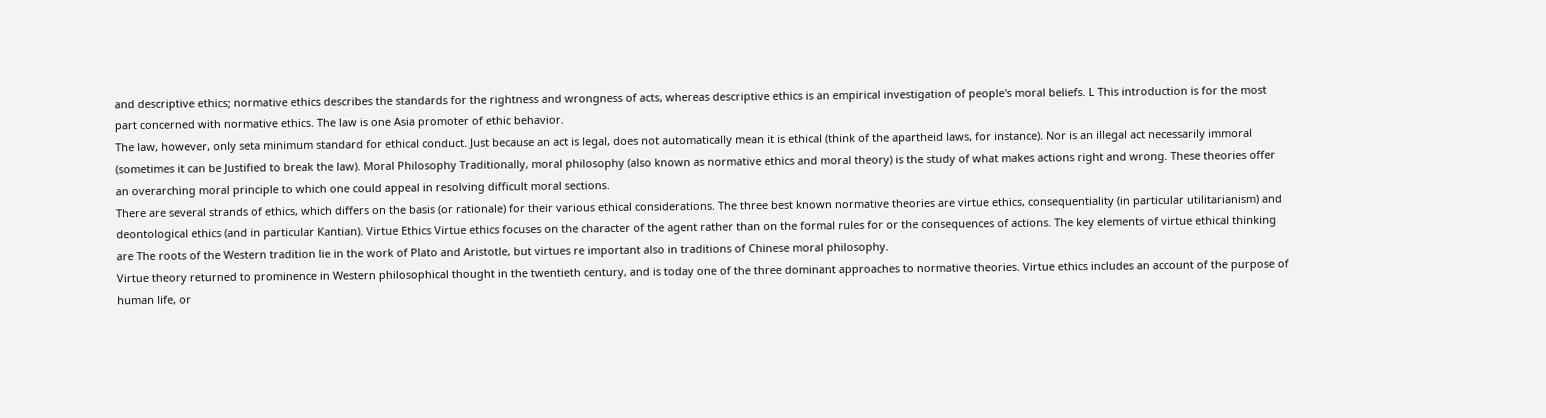and descriptive ethics; normative ethics describes the standards for the rightness and wrongness of acts, whereas descriptive ethics is an empirical investigation of people's moral beliefs. L This introduction is for the most part concerned with normative ethics. The law is one Asia promoter of ethic behavior.
The law, however, only seta minimum standard for ethical conduct. Just because an act is legal, does not automatically mean it is ethical (think of the apartheid laws, for instance). Nor is an illegal act necessarily immoral (sometimes it can be Justified to break the law). Moral Philosophy Traditionally, moral philosophy (also known as normative ethics and moral theory) is the study of what makes actions right and wrong. These theories offer an overarching moral principle to which one could appeal in resolving difficult moral sections.
There are several strands of ethics, which differs on the basis (or rationale) for their various ethical considerations. The three best known normative theories are virtue ethics, consequentiality (in particular utilitarianism) and deontological ethics (and in particular Kantian). Virtue Ethics Virtue ethics focuses on the character of the agent rather than on the formal rules for or the consequences of actions. The key elements of virtue ethical thinking are The roots of the Western tradition lie in the work of Plato and Aristotle, but virtues re important also in traditions of Chinese moral philosophy.
Virtue theory returned to prominence in Western philosophical thought in the twentieth century, and is today one of the three dominant approaches to normative theories. Virtue ethics includes an account of the purpose of human life, or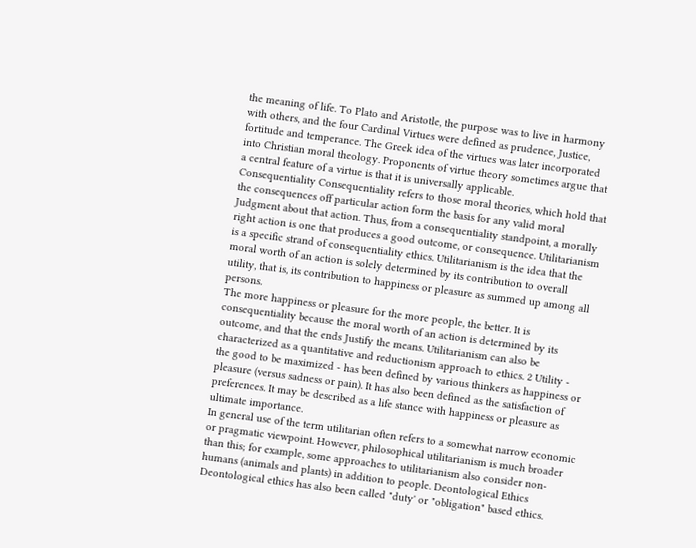the meaning of life. To Plato and Aristotle, the purpose was to live in harmony with others, and the four Cardinal Virtues were defined as prudence, Justice, fortitude and temperance. The Greek idea of the virtues was later incorporated into Christian moral theology. Proponents of virtue theory sometimes argue that a central feature of a virtue is that it is universally applicable.
Consequentiality Consequentiality refers to those moral theories, which hold that the consequences off particular action form the basis for any valid moral Judgment about that action. Thus, from a consequentiality standpoint, a morally right action is one that produces a good outcome, or consequence. Utilitarianism is a specific strand of consequentiality ethics. Utilitarianism is the idea that the moral worth of an action is solely determined by its contribution to overall utility, that is, its contribution to happiness or pleasure as summed up among all persons.
The more happiness or pleasure for the more people, the better. It is consequentiality because the moral worth of an action is determined by its outcome, and that the ends Justify the means. Utilitarianism can also be characterized as a quantitative and reductionism approach to ethics. 2 Utility - the good to be maximized - has been defined by various thinkers as happiness or pleasure (versus sadness or pain). It has also been defined as the satisfaction of preferences. It may be described as a life stance with happiness or pleasure as ultimate importance.
In general use of the term utilitarian often refers to a somewhat narrow economic or pragmatic viewpoint. However, philosophical utilitarianism is much broader than this; for example, some approaches to utilitarianism also consider non-humans (animals and plants) in addition to people. Deontological Ethics Deontological ethics has also been called "duty' or "obligation" based ethics.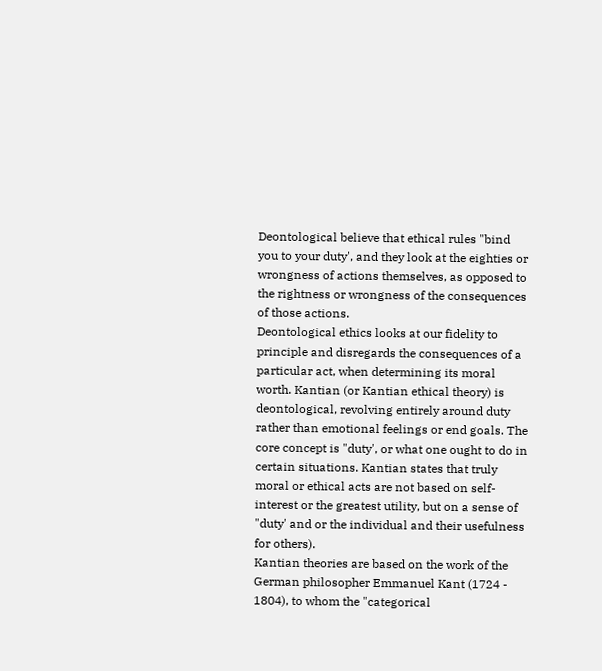Deontological believe that ethical rules "bind you to your duty', and they look at the eighties or wrongness of actions themselves, as opposed to the rightness or wrongness of the consequences of those actions.
Deontological ethics looks at our fidelity to principle and disregards the consequences of a particular act, when determining its moral worth. Kantian (or Kantian ethical theory) is deontological, revolving entirely around duty rather than emotional feelings or end goals. The core concept is "duty', or what one ought to do in certain situations. Kantian states that truly moral or ethical acts are not based on self-interest or the greatest utility, but on a sense of "duty' and or the individual and their usefulness for others).
Kantian theories are based on the work of the German philosopher Emmanuel Kant (1724 - 1804), to whom the "categorical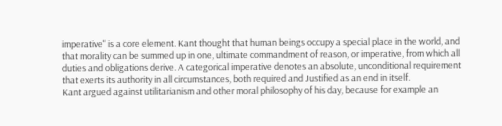imperative" is a core element. Kant thought that human beings occupy a special place in the world, and that morality can be summed up in one, ultimate commandment of reason, or imperative, from which all duties and obligations derive. A categorical imperative denotes an absolute, unconditional requirement that exerts its authority in all circumstances, both required and Justified as an end in itself.
Kant argued against utilitarianism and other moral philosophy of his day, because for example an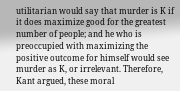utilitarian would say that murder is K if it does maximize good for the greatest number of people; and he who is preoccupied with maximizing the positive outcome for himself would see murder as K, or irrelevant. Therefore, Kant argued, these moral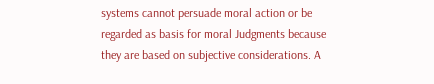systems cannot persuade moral action or be regarded as basis for moral Judgments because they are based on subjective considerations. A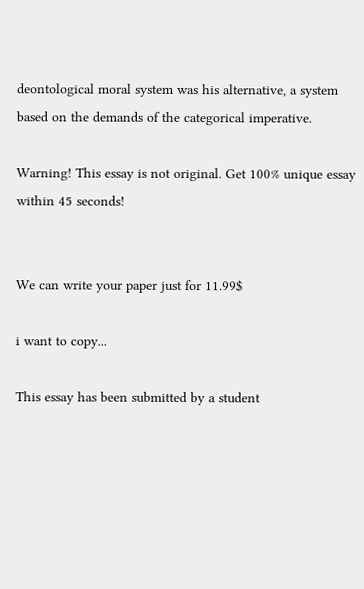deontological moral system was his alternative, a system based on the demands of the categorical imperative.

Warning! This essay is not original. Get 100% unique essay within 45 seconds!


We can write your paper just for 11.99$

i want to copy...

This essay has been submitted by a student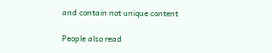and contain not unique content

People also read